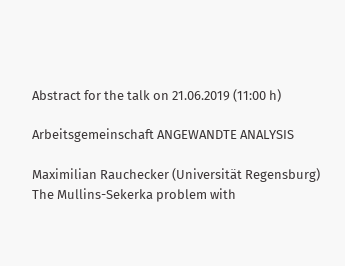Abstract for the talk on 21.06.2019 (11:00 h)

Arbeitsgemeinschaft ANGEWANDTE ANALYSIS

Maximilian Rauchecker (Universität Regensburg)
The Mullins-Sekerka problem with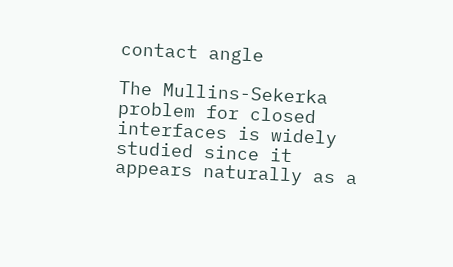contact angle

The Mullins-Sekerka problem for closed interfaces is widely studied since it appears naturally as a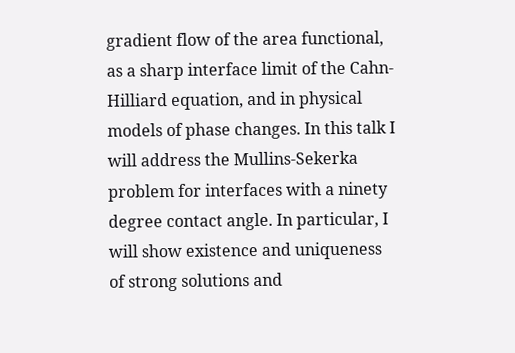gradient flow of the area functional, as a sharp interface limit of the Cahn-Hilliard equation, and in physical models of phase changes. In this talk I will address the Mullins-Sekerka problem for interfaces with a ninety degree contact angle. In particular, I will show existence and uniqueness of strong solutions and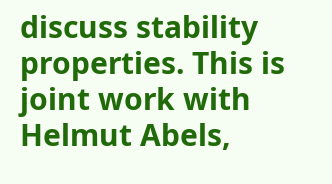discuss stability properties. This is joint work with Helmut Abels,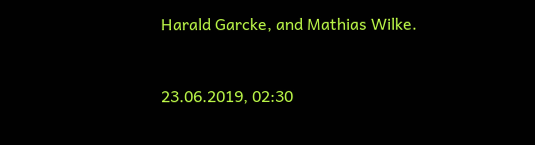Harald Garcke, and Mathias Wilke.


23.06.2019, 02:30